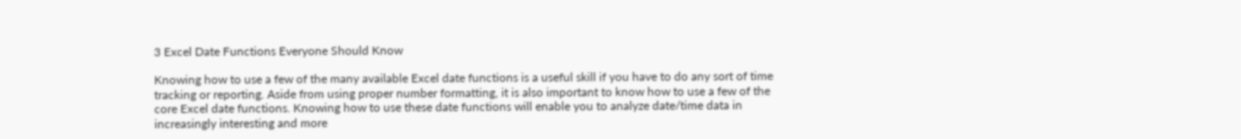3 Excel Date Functions Everyone Should Know

Knowing how to use a few of the many available Excel date functions is a useful skill if you have to do any sort of time tracking or reporting. Aside from using proper number formatting, it is also important to know how to use a few of the core Excel date functions. Knowing how to use these date functions will enable you to analyze date/time data in increasingly interesting and more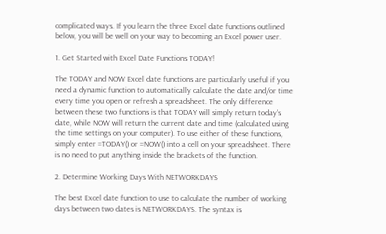complicated ways. If you learn the three Excel date functions outlined below, you will be well on your way to becoming an Excel power user.

1. Get Started with Excel Date Functions TODAY!

The TODAY and NOW Excel date functions are particularly useful if you need a dynamic function to automatically calculate the date and/or time every time you open or refresh a spreadsheet. The only difference between these two functions is that TODAY will simply return today’s date, while NOW will return the current date and time (calculated using the time settings on your computer). To use either of these functions, simply enter =TODAY() or =NOW() into a cell on your spreadsheet. There is no need to put anything inside the brackets of the function.

2. Determine Working Days With NETWORKDAYS

The best Excel date function to use to calculate the number of working days between two dates is NETWORKDAYS. The syntax is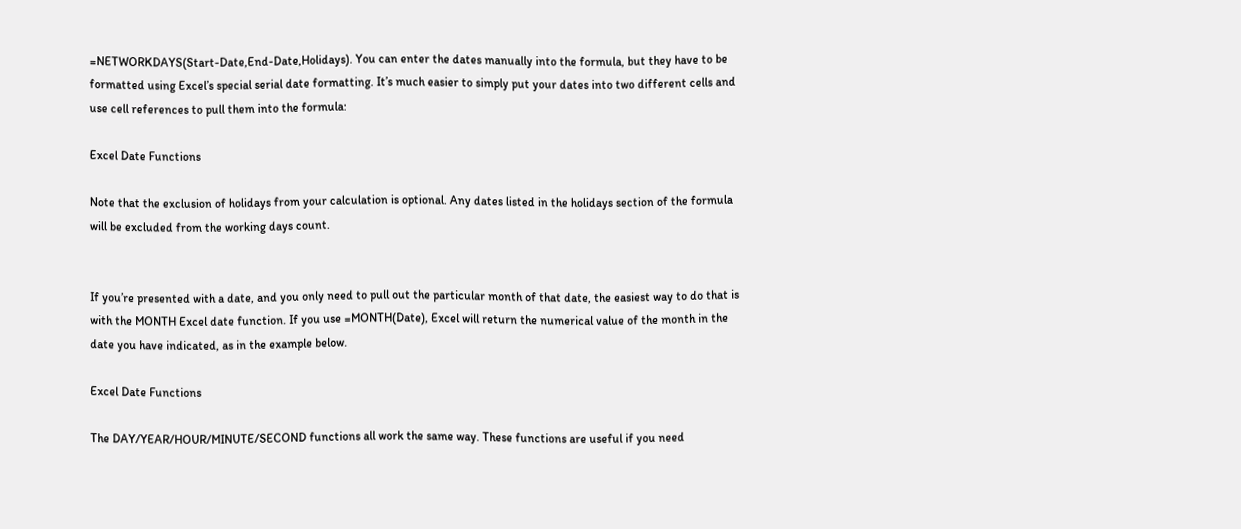=NETWORKDAYS(Start-Date,End-Date,Holidays). You can enter the dates manually into the formula, but they have to be formatted using Excel’s special serial date formatting. It’s much easier to simply put your dates into two different cells and use cell references to pull them into the formula:

Excel Date Functions

Note that the exclusion of holidays from your calculation is optional. Any dates listed in the holidays section of the formula will be excluded from the working days count.


If you’re presented with a date, and you only need to pull out the particular month of that date, the easiest way to do that is with the MONTH Excel date function. If you use =MONTH(Date), Excel will return the numerical value of the month in the date you have indicated, as in the example below.

Excel Date Functions

The DAY/YEAR/HOUR/MINUTE/SECOND functions all work the same way. These functions are useful if you need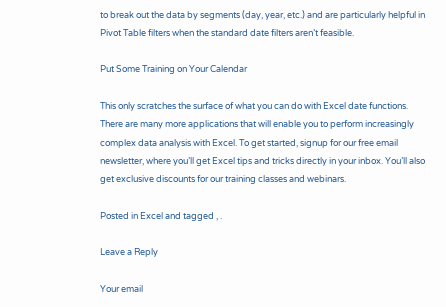to break out the data by segments (day, year, etc.) and are particularly helpful in Pivot Table filters when the standard date filters aren’t feasible.

Put Some Training on Your Calendar

This only scratches the surface of what you can do with Excel date functions. There are many more applications that will enable you to perform increasingly complex data analysis with Excel. To get started, signup for our free email newsletter, where you’ll get Excel tips and tricks directly in your inbox. You’ll also get exclusive discounts for our training classes and webinars.

Posted in Excel and tagged , .

Leave a Reply

Your email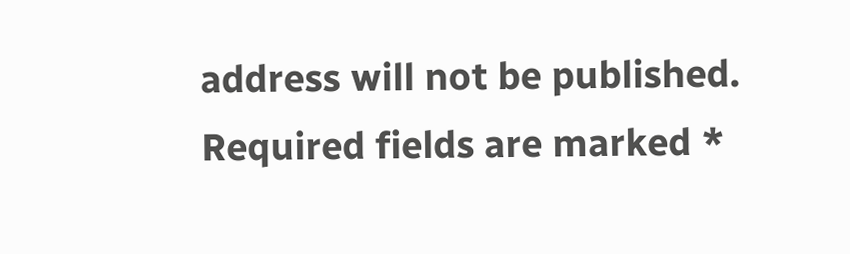address will not be published. Required fields are marked *